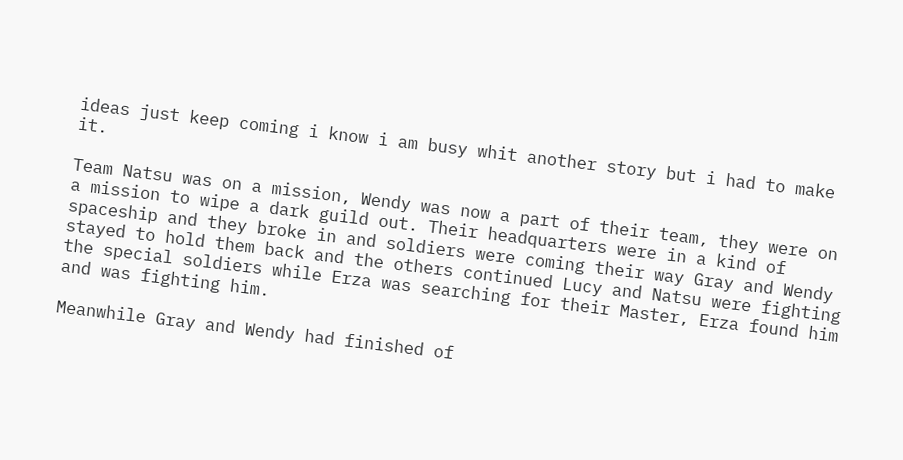ideas just keep coming i know i am busy whit another story but i had to make it.

Team Natsu was on a mission, Wendy was now a part of their team, they were on a mission to wipe a dark guild out. Their headquarters were in a kind of spaceship and they broke in and soldiers were coming their way Gray and Wendy stayed to hold them back and the others continued Lucy and Natsu were fighting the special soldiers while Erza was searching for their Master, Erza found him and was fighting him.

Meanwhile Gray and Wendy had finished of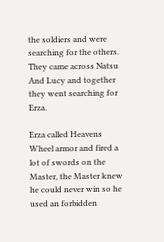the soldiers and were searching for the others. They came across Natsu And Lucy and together they went searching for Erza.

Erza called Heavens Wheel armor and fired a lot of swords on the Master, the Master knew he could never win so he used an forbidden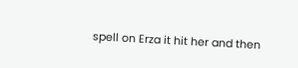spell on Erza it hit her and then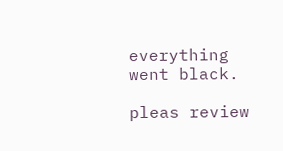everything went black.

pleas review